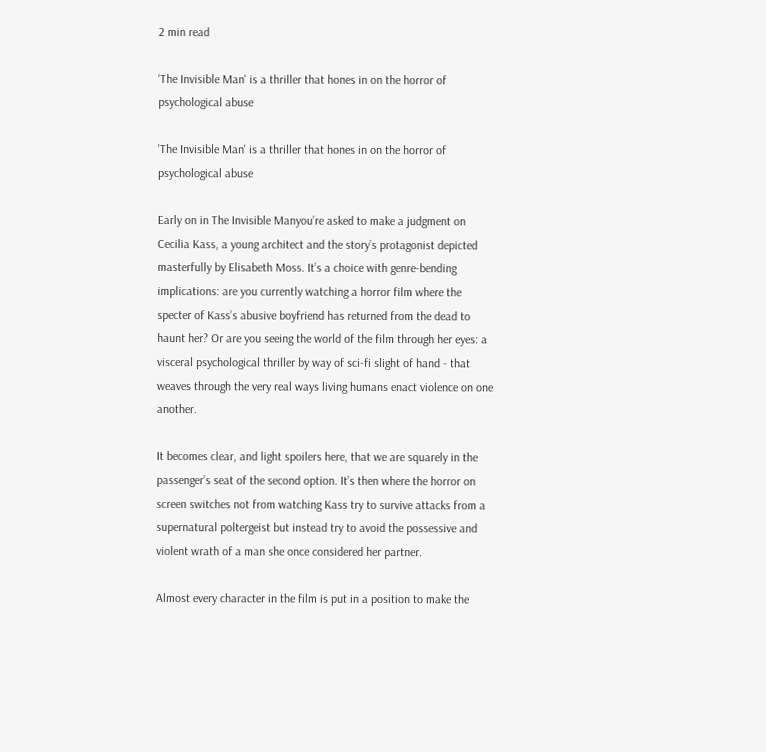2 min read

'The Invisible Man' is a thriller that hones in on the horror of psychological abuse

'The Invisible Man' is a thriller that hones in on the horror of psychological abuse

Early on in The Invisible Manyou’re asked to make a judgment on Cecilia Kass, a young architect and the story’s protagonist depicted masterfully by Elisabeth Moss. It’s a choice with genre-bending implications: are you currently watching a horror film where the specter of Kass’s abusive boyfriend has returned from the dead to haunt her? Or are you seeing the world of the film through her eyes: a visceral psychological thriller by way of sci-fi slight of hand - that weaves through the very real ways living humans enact violence on one another.

It becomes clear, and light spoilers here, that we are squarely in the passenger’s seat of the second option. It’s then where the horror on screen switches not from watching Kass try to survive attacks from a supernatural poltergeist but instead try to avoid the possessive and violent wrath of a man she once considered her partner.

Almost every character in the film is put in a position to make the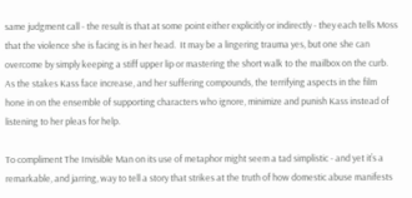same judgment call - the result is that at some point either explicitly or indirectly - they each tells Moss that the violence she is facing is in her head.  It may be a lingering trauma yes, but one she can overcome by simply keeping a stiff upper lip or mastering the short walk to the mailbox on the curb. As the stakes Kass face increase, and her suffering compounds, the terrifying aspects in the film hone in on the ensemble of supporting characters who ignore, minimize and punish Kass instead of listening to her pleas for help.

To compliment The Invisible Man on its use of metaphor might seem a tad simplistic - and yet it’s a remarkable, and jarring, way to tell a story that strikes at the truth of how domestic abuse manifests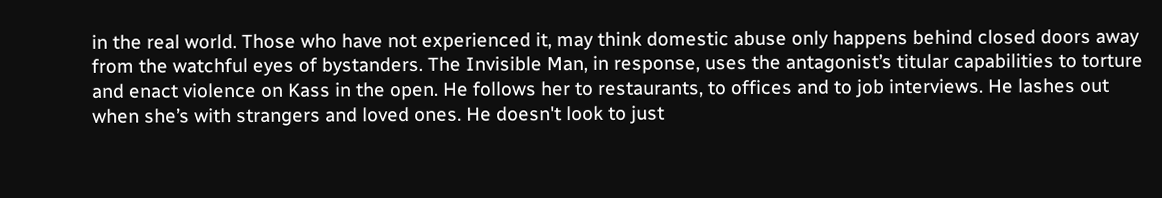in the real world. Those who have not experienced it, may think domestic abuse only happens behind closed doors away from the watchful eyes of bystanders. The Invisible Man, in response, uses the antagonist’s titular capabilities to torture and enact violence on Kass in the open. He follows her to restaurants, to offices and to job interviews. He lashes out when she’s with strangers and loved ones. He doesn't look to just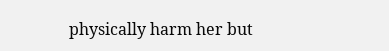physically harm her but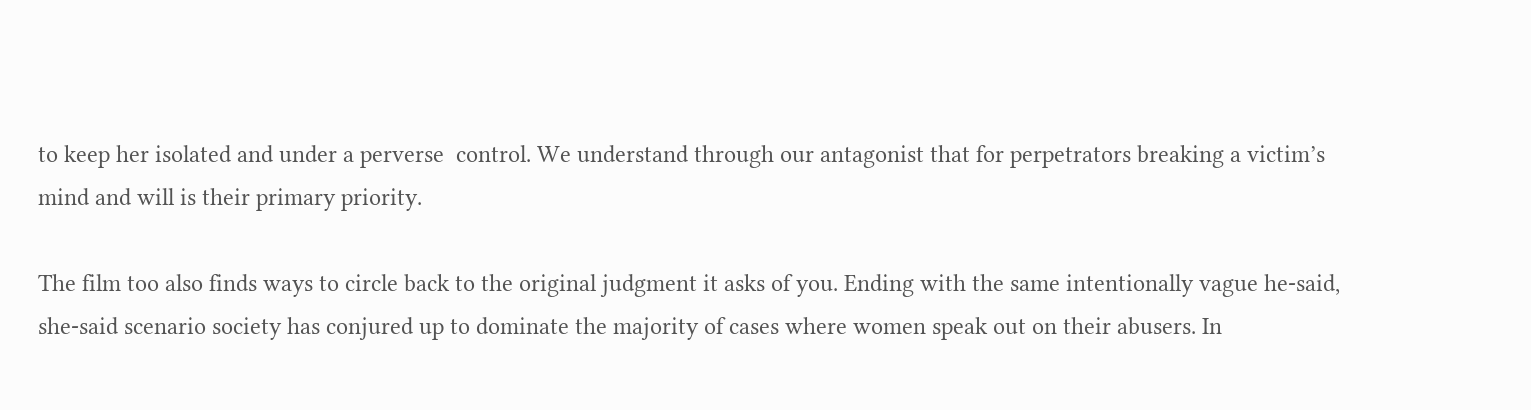to keep her isolated and under a perverse  control. We understand through our antagonist that for perpetrators breaking a victim’s mind and will is their primary priority.

The film too also finds ways to circle back to the original judgment it asks of you. Ending with the same intentionally vague he-said, she-said scenario society has conjured up to dominate the majority of cases where women speak out on their abusers. In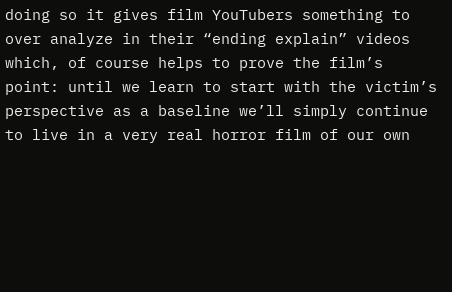doing so it gives film YouTubers something to over analyze in their “ending explain” videos which, of course helps to prove the film’s point: until we learn to start with the victim’s perspective as a baseline we’ll simply continue to live in a very real horror film of our own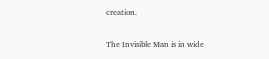creation.

The Invisible Man is in wide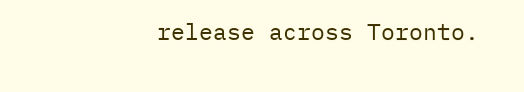release across Toronto.